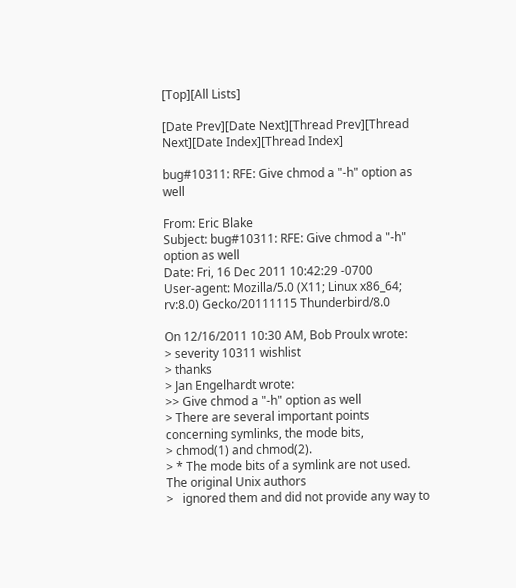[Top][All Lists]

[Date Prev][Date Next][Thread Prev][Thread Next][Date Index][Thread Index]

bug#10311: RFE: Give chmod a "-h" option as well

From: Eric Blake
Subject: bug#10311: RFE: Give chmod a "-h" option as well
Date: Fri, 16 Dec 2011 10:42:29 -0700
User-agent: Mozilla/5.0 (X11; Linux x86_64; rv:8.0) Gecko/20111115 Thunderbird/8.0

On 12/16/2011 10:30 AM, Bob Proulx wrote:
> severity 10311 wishlist
> thanks
> Jan Engelhardt wrote:
>> Give chmod a "-h" option as well
> There are several important points concerning symlinks, the mode bits,
> chmod(1) and chmod(2).
> * The mode bits of a symlink are not used.  The original Unix authors
>   ignored them and did not provide any way to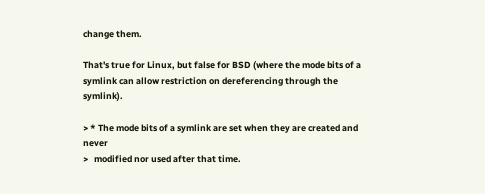change them.

That's true for Linux, but false for BSD (where the mode bits of a
symlink can allow restriction on dereferencing through the symlink).

> * The mode bits of a symlink are set when they are created and never
>   modified nor used after that time.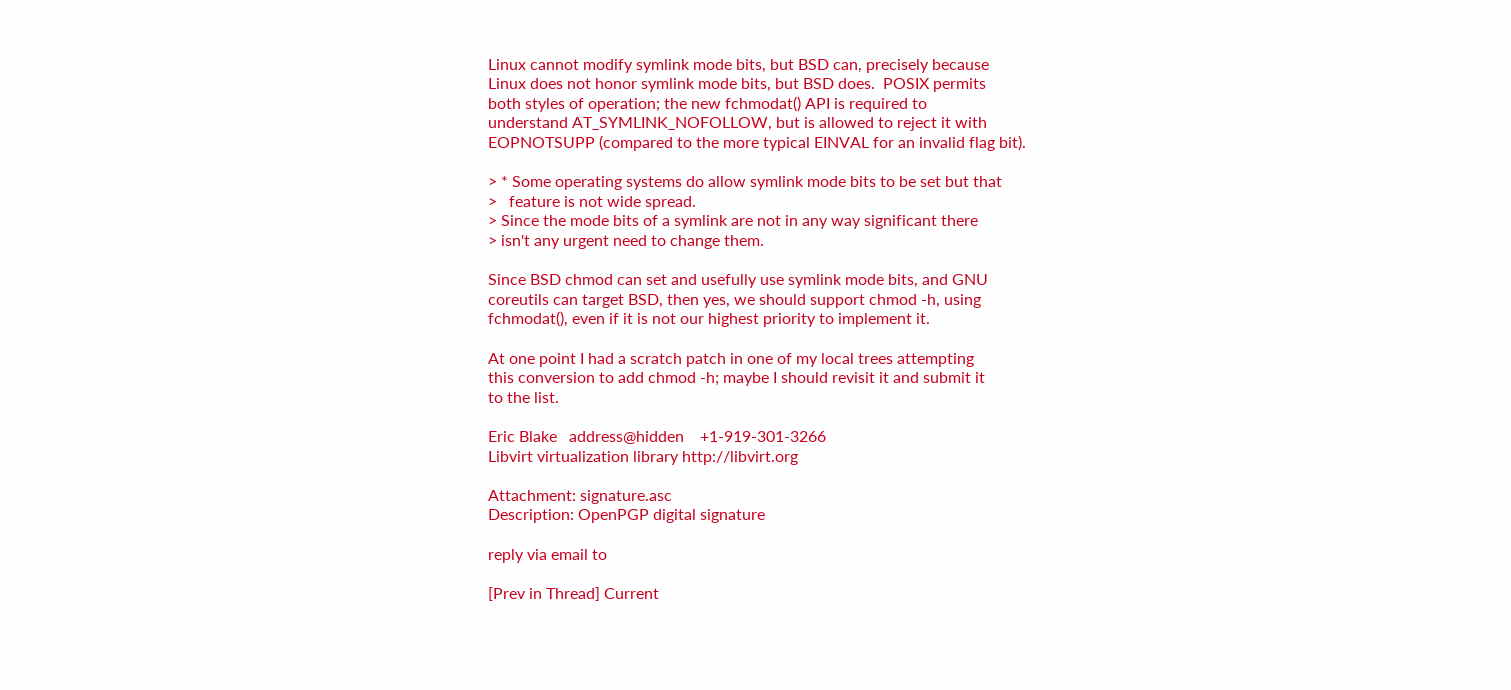Linux cannot modify symlink mode bits, but BSD can, precisely because
Linux does not honor symlink mode bits, but BSD does.  POSIX permits
both styles of operation; the new fchmodat() API is required to
understand AT_SYMLINK_NOFOLLOW, but is allowed to reject it with
EOPNOTSUPP (compared to the more typical EINVAL for an invalid flag bit).

> * Some operating systems do allow symlink mode bits to be set but that
>   feature is not wide spread.
> Since the mode bits of a symlink are not in any way significant there
> isn't any urgent need to change them.

Since BSD chmod can set and usefully use symlink mode bits, and GNU
coreutils can target BSD, then yes, we should support chmod -h, using
fchmodat(), even if it is not our highest priority to implement it.

At one point I had a scratch patch in one of my local trees attempting
this conversion to add chmod -h; maybe I should revisit it and submit it
to the list.

Eric Blake   address@hidden    +1-919-301-3266
Libvirt virtualization library http://libvirt.org

Attachment: signature.asc
Description: OpenPGP digital signature

reply via email to

[Prev in Thread] Current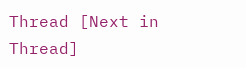Thread [Next in Thread]